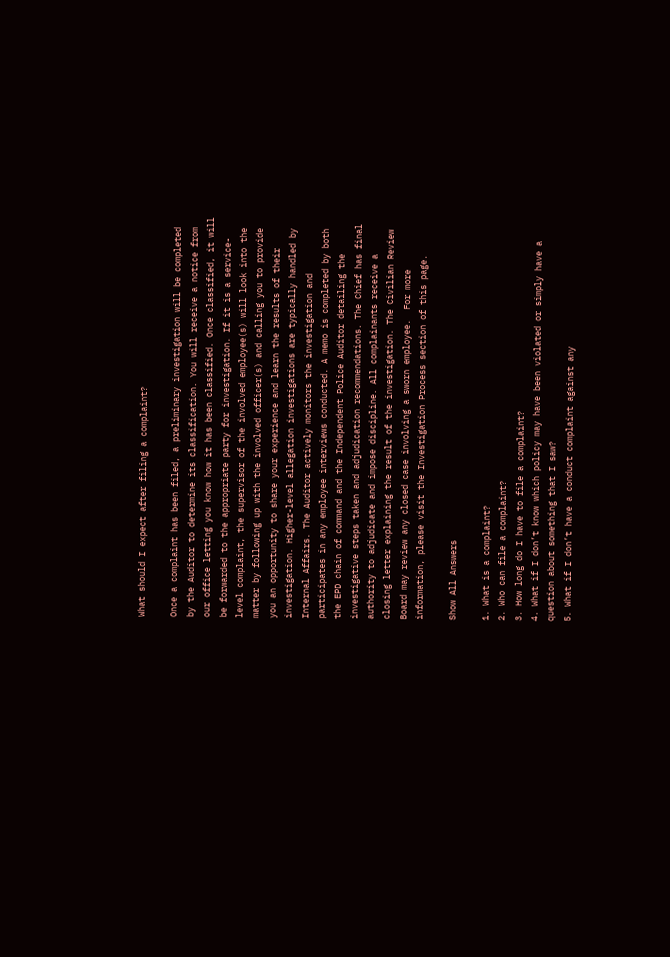What should I expect after filing a complaint?

Once a complaint has been filed, a preliminary investigation will be completed by the Auditor to determine its classification. You will receive a notice from our office letting you know how it has been classified. Once classified, it will be forwarded to the appropriate party for investigation. If it is a service-level complaint, the supervisor of the involved employee(s) will look into the matter by following up with the involved officer(s) and calling you to provide you an opportunity to share your experience and learn the results of their investigation. Higher-level allegation investigations are typically handled by Internal Affairs. The Auditor actively monitors the investigation and participates in any employee interviews conducted. A memo is completed by both the EPD chain of command and the Independent Police Auditor detailing the investigative steps taken and adjudication recommendations. The Chief has final authority to adjudicate and impose discipline. All complainants receive a closing letter explaining the result of the investigation. The Civilian Review Board may review any closed case involving a sworn employee.  For more information, please visit the Investigation Process section of this page.

Show All Answers

1. What is a complaint?
2. Who can file a complaint?
3. How long do I have to file a complaint?
4. What if I don’t know which policy may have been violated or simply have a question about something that I saw?
5. What if I don’t have a conduct complaint against any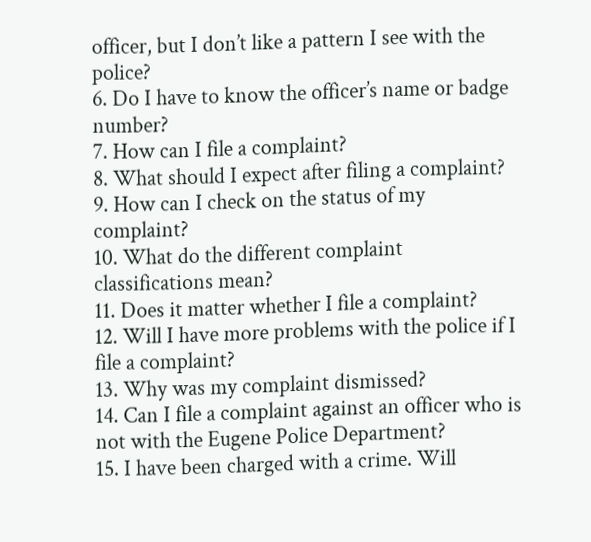officer, but I don’t like a pattern I see with the police?
6. Do I have to know the officer’s name or badge number?
7. How can I file a complaint?
8. What should I expect after filing a complaint?
9. How can I check on the status of my complaint?
10. What do the different complaint classifications mean?
11. Does it matter whether I file a complaint?
12. Will I have more problems with the police if I file a complaint?
13. Why was my complaint dismissed?
14. Can I file a complaint against an officer who is not with the Eugene Police Department?
15. I have been charged with a crime. Will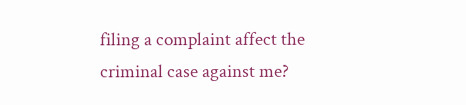filing a complaint affect the criminal case against me?